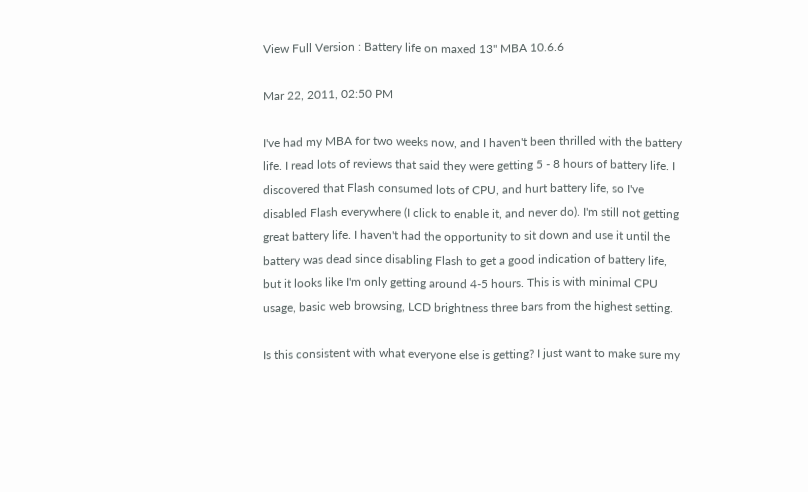View Full Version : Battery life on maxed 13" MBA 10.6.6

Mar 22, 2011, 02:50 PM

I've had my MBA for two weeks now, and I haven't been thrilled with the battery life. I read lots of reviews that said they were getting 5 - 8 hours of battery life. I discovered that Flash consumed lots of CPU, and hurt battery life, so I've disabled Flash everywhere (I click to enable it, and never do). I'm still not getting great battery life. I haven't had the opportunity to sit down and use it until the battery was dead since disabling Flash to get a good indication of battery life, but it looks like I'm only getting around 4-5 hours. This is with minimal CPU usage, basic web browsing, LCD brightness three bars from the highest setting.

Is this consistent with what everyone else is getting? I just want to make sure my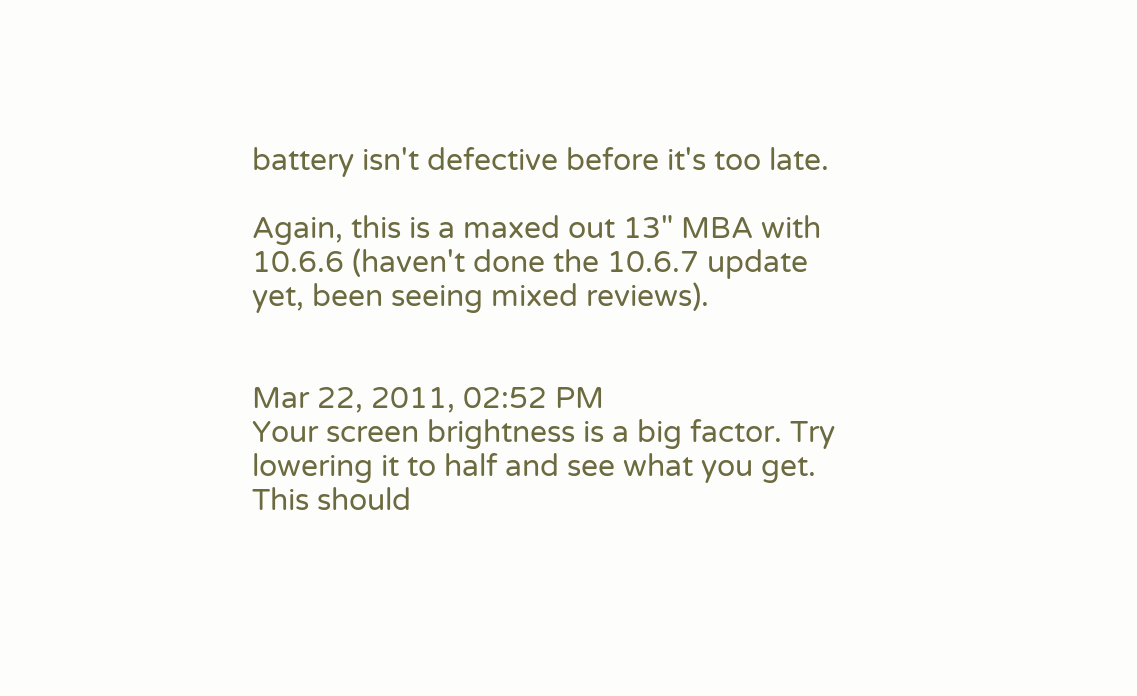battery isn't defective before it's too late.

Again, this is a maxed out 13" MBA with 10.6.6 (haven't done the 10.6.7 update yet, been seeing mixed reviews).


Mar 22, 2011, 02:52 PM
Your screen brightness is a big factor. Try lowering it to half and see what you get. This should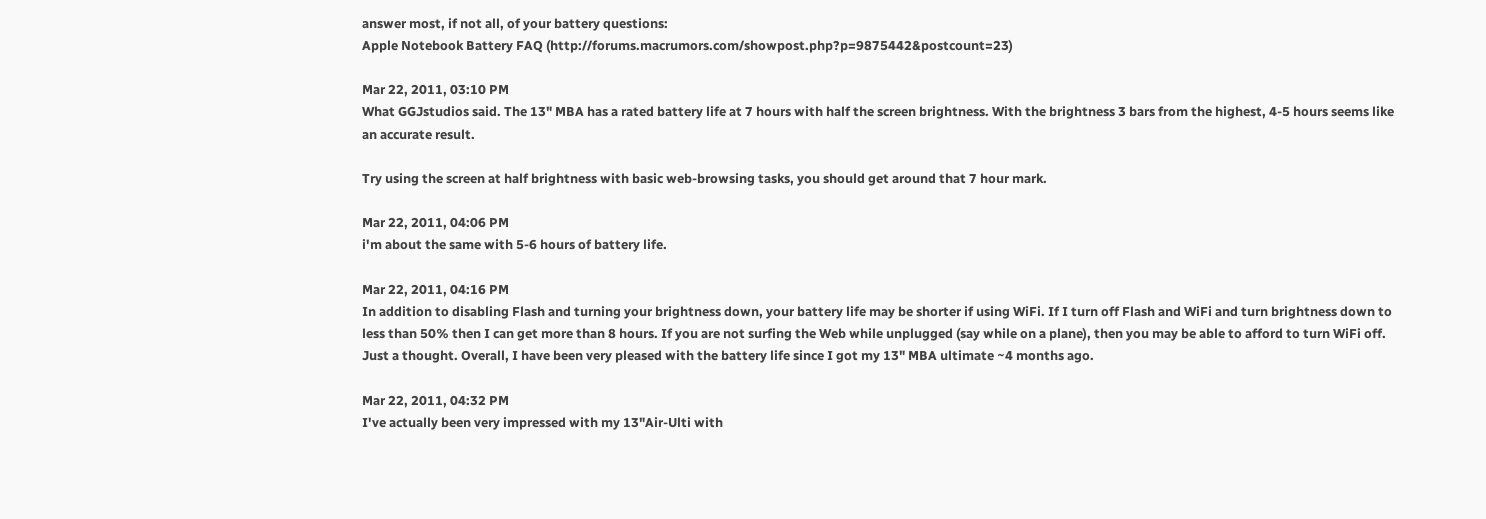answer most, if not all, of your battery questions:
Apple Notebook Battery FAQ (http://forums.macrumors.com/showpost.php?p=9875442&postcount=23)

Mar 22, 2011, 03:10 PM
What GGJstudios said. The 13" MBA has a rated battery life at 7 hours with half the screen brightness. With the brightness 3 bars from the highest, 4-5 hours seems like an accurate result.

Try using the screen at half brightness with basic web-browsing tasks, you should get around that 7 hour mark.

Mar 22, 2011, 04:06 PM
i'm about the same with 5-6 hours of battery life.

Mar 22, 2011, 04:16 PM
In addition to disabling Flash and turning your brightness down, your battery life may be shorter if using WiFi. If I turn off Flash and WiFi and turn brightness down to less than 50% then I can get more than 8 hours. If you are not surfing the Web while unplugged (say while on a plane), then you may be able to afford to turn WiFi off. Just a thought. Overall, I have been very pleased with the battery life since I got my 13" MBA ultimate ~4 months ago.

Mar 22, 2011, 04:32 PM
I've actually been very impressed with my 13"Air-Ulti with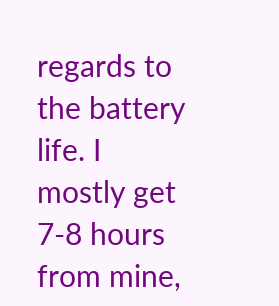regards to the battery life. I mostly get 7-8 hours from mine,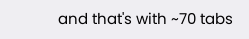and that's with ~70 tabs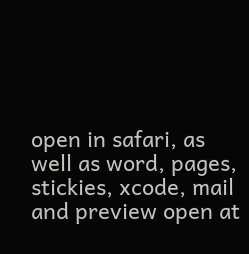open in safari, as well as word, pages, stickies, xcode, mail and preview open at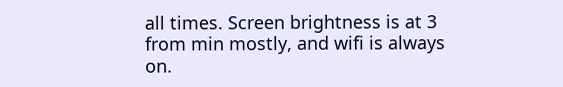all times. Screen brightness is at 3 from min mostly, and wifi is always on.